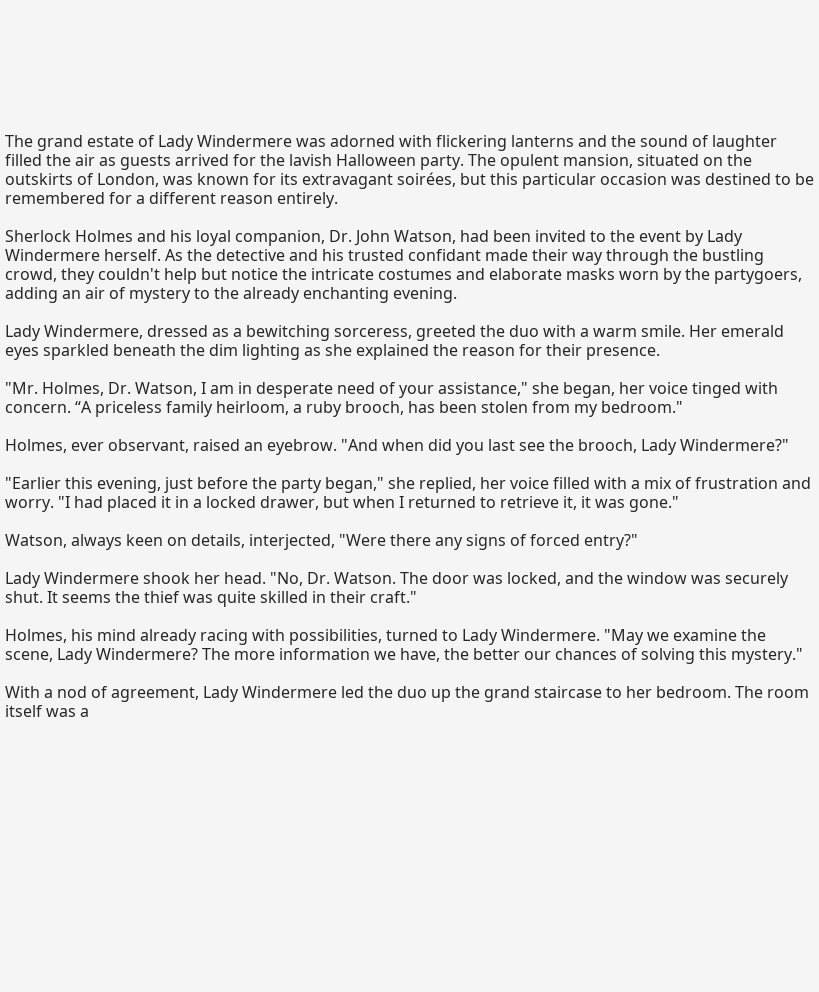The grand estate of Lady Windermere was adorned with flickering lanterns and the sound of laughter filled the air as guests arrived for the lavish Halloween party. The opulent mansion, situated on the outskirts of London, was known for its extravagant soirées, but this particular occasion was destined to be remembered for a different reason entirely.

Sherlock Holmes and his loyal companion, Dr. John Watson, had been invited to the event by Lady Windermere herself. As the detective and his trusted confidant made their way through the bustling crowd, they couldn't help but notice the intricate costumes and elaborate masks worn by the partygoers, adding an air of mystery to the already enchanting evening.

Lady Windermere, dressed as a bewitching sorceress, greeted the duo with a warm smile. Her emerald eyes sparkled beneath the dim lighting as she explained the reason for their presence.

"Mr. Holmes, Dr. Watson, I am in desperate need of your assistance," she began, her voice tinged with concern. “A priceless family heirloom, a ruby brooch, has been stolen from my bedroom."

Holmes, ever observant, raised an eyebrow. "And when did you last see the brooch, Lady Windermere?"

"Earlier this evening, just before the party began," she replied, her voice filled with a mix of frustration and worry. "I had placed it in a locked drawer, but when I returned to retrieve it, it was gone."

Watson, always keen on details, interjected, "Were there any signs of forced entry?"

Lady Windermere shook her head. "No, Dr. Watson. The door was locked, and the window was securely shut. It seems the thief was quite skilled in their craft."

Holmes, his mind already racing with possibilities, turned to Lady Windermere. "May we examine the scene, Lady Windermere? The more information we have, the better our chances of solving this mystery."

With a nod of agreement, Lady Windermere led the duo up the grand staircase to her bedroom. The room itself was a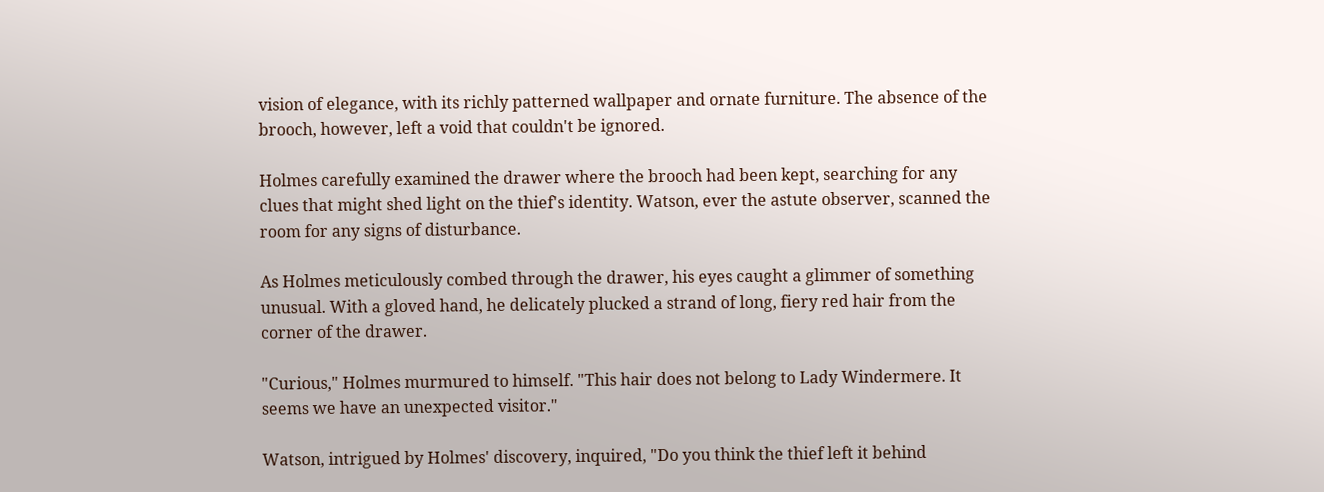vision of elegance, with its richly patterned wallpaper and ornate furniture. The absence of the brooch, however, left a void that couldn't be ignored.

Holmes carefully examined the drawer where the brooch had been kept, searching for any clues that might shed light on the thief's identity. Watson, ever the astute observer, scanned the room for any signs of disturbance.

As Holmes meticulously combed through the drawer, his eyes caught a glimmer of something unusual. With a gloved hand, he delicately plucked a strand of long, fiery red hair from the corner of the drawer.

"Curious," Holmes murmured to himself. "This hair does not belong to Lady Windermere. It seems we have an unexpected visitor."

Watson, intrigued by Holmes' discovery, inquired, "Do you think the thief left it behind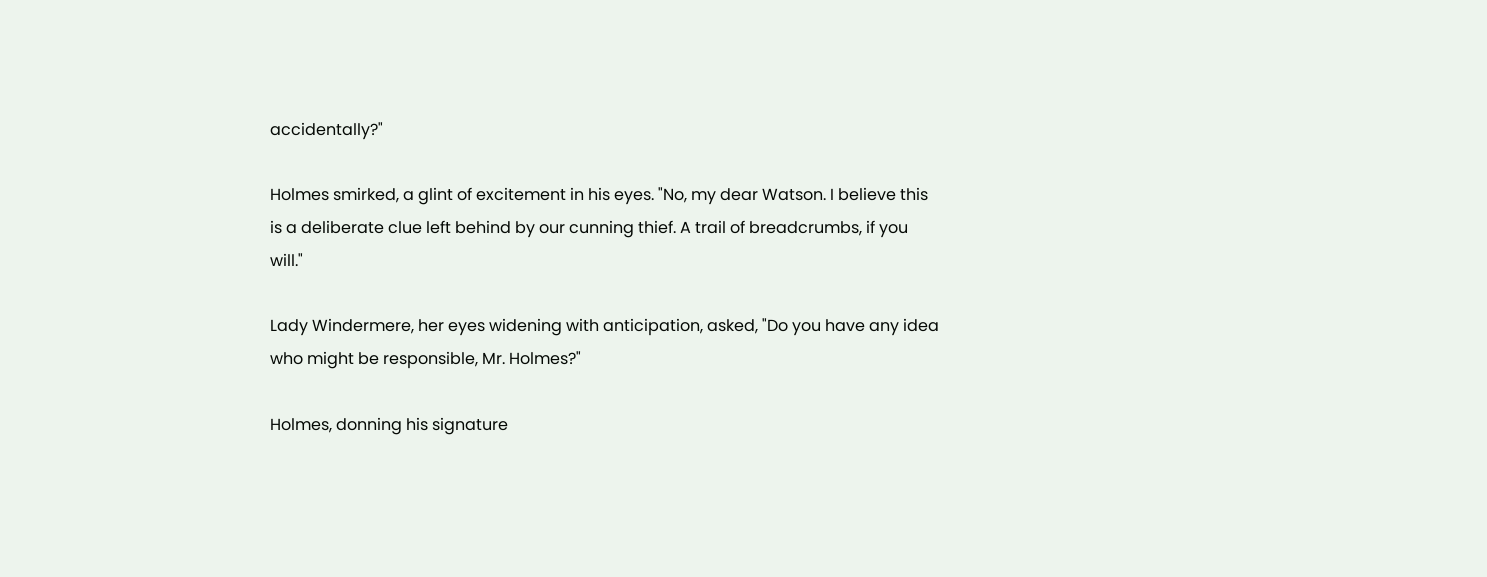accidentally?"

Holmes smirked, a glint of excitement in his eyes. "No, my dear Watson. I believe this is a deliberate clue left behind by our cunning thief. A trail of breadcrumbs, if you will."

Lady Windermere, her eyes widening with anticipation, asked, "Do you have any idea who might be responsible, Mr. Holmes?"

Holmes, donning his signature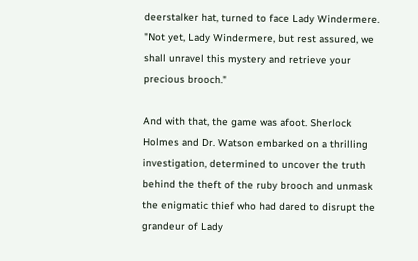deerstalker hat, turned to face Lady Windermere. "Not yet, Lady Windermere, but rest assured, we shall unravel this mystery and retrieve your precious brooch."

And with that, the game was afoot. Sherlock Holmes and Dr. Watson embarked on a thrilling investigation, determined to uncover the truth behind the theft of the ruby brooch and unmask the enigmatic thief who had dared to disrupt the grandeur of Lady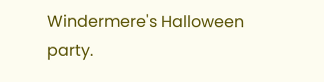Windermere's Halloween party.